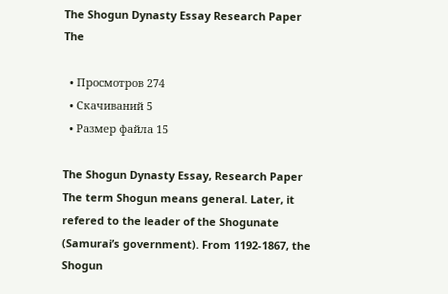The Shogun Dynasty Essay Research Paper The

  • Просмотров 274
  • Скачиваний 5
  • Размер файла 15

The Shogun Dynasty Essay, Research Paper The term Shogun means general. Later, it refered to the leader of the Shogunate (Samurai’s government). From 1192-1867, the Shogun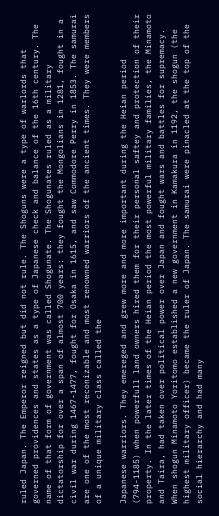ruled Japan. The Emperor reigned but did not rule. The Shoguns were a type of warlords that governed providences and states as a type of Japanese check and balance of the 16th century. The name of that form of government was called Shogunate. The Shogunates ruled as a military dictatorship for over a span of almost 700 years: they fought the Mongolians in 1281, fought in a civil war during 1467-1477, fought for Osaka in 1615, and saw Commodore Perry in 1853. The samurai are one of the most reconizable and most renowned warriors of the ancient times. They were members of a unique military class called the

Japanese warriors. They emereged and grew more and more important during the Heian period (794-1185) when powerfull land owners hired them for their personal saftey and protection of their property. In the later times of the Heian period the most powerful military families, the Minamoto and Taira, had taken over political power over Japan and fought wars and battles for supremacy. When shogun Minamoto Yoritomo established a new government in Kamakura in 1192, the shogun (the highest military officer) became the ruler of Japan. The samurai were pinacled at the top of the social hierarchy and had many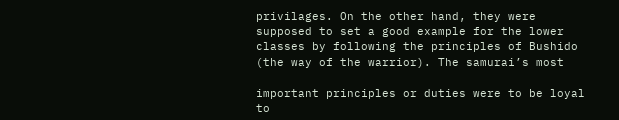privilages. On the other hand, they were supposed to set a good example for the lower classes by following the principles of Bushido (the way of the warrior). The samurai’s most

important principles or duties were to be loyal to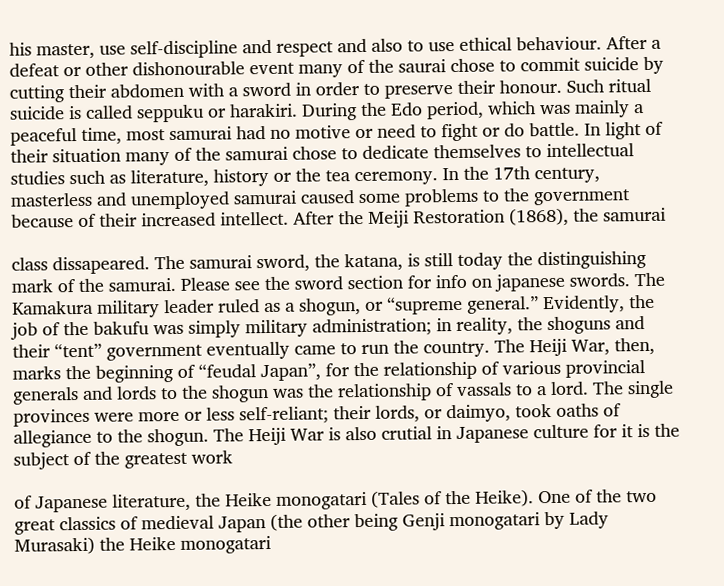his master, use self-discipline and respect and also to use ethical behaviour. After a defeat or other dishonourable event many of the saurai chose to commit suicide by cutting their abdomen with a sword in order to preserve their honour. Such ritual suicide is called seppuku or harakiri. During the Edo period, which was mainly a peaceful time, most samurai had no motive or need to fight or do battle. In light of their situation many of the samurai chose to dedicate themselves to intellectual studies such as literature, history or the tea ceremony. In the 17th century, masterless and unemployed samurai caused some problems to the government because of their increased intellect. After the Meiji Restoration (1868), the samurai

class dissapeared. The samurai sword, the katana, is still today the distinguishing mark of the samurai. Please see the sword section for info on japanese swords. The Kamakura military leader ruled as a shogun, or “supreme general.” Evidently, the job of the bakufu was simply military administration; in reality, the shoguns and their “tent” government eventually came to run the country. The Heiji War, then, marks the beginning of “feudal Japan”, for the relationship of various provincial generals and lords to the shogun was the relationship of vassals to a lord. The single provinces were more or less self-reliant; their lords, or daimyo, took oaths of allegiance to the shogun. The Heiji War is also crutial in Japanese culture for it is the subject of the greatest work

of Japanese literature, the Heike monogatari (Tales of the Heike). One of the two great classics of medieval Japan (the other being Genji monogatari by Lady Murasaki) the Heike monogatari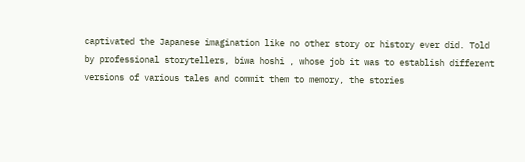captivated the Japanese imagination like no other story or history ever did. Told by professional storytellers, biwa hoshi , whose job it was to establish different versions of various tales and commit them to memory, the stories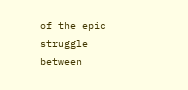of the epic struggle between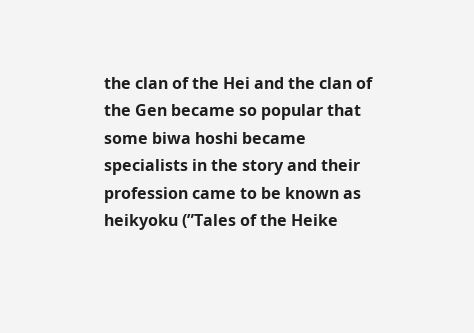the clan of the Hei and the clan of the Gen became so popular that some biwa hoshi became specialists in the story and their profession came to be known as heikyoku (”Tales of the Heike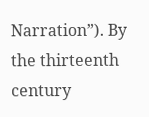Narration”). By the thirteenth century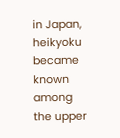in Japan, heikyoku became known among the upper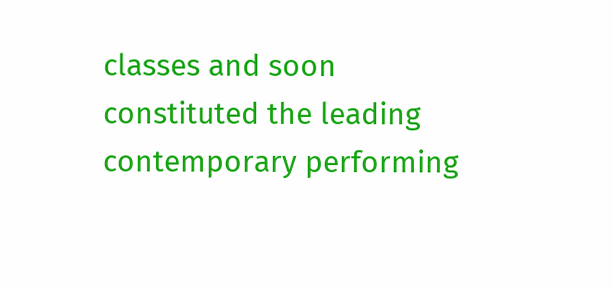classes and soon constituted the leading contemporary performing